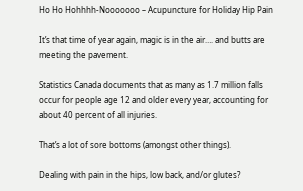Ho Ho Hohhhh-Nooooooo – Acupuncture for Holiday Hip Pain

It’s that time of year again, magic is in the air…. and butts are meeting the pavement.

Statistics Canada documents that as many as 1.7 million falls occur for people age 12 and older every year, accounting for about 40 percent of all injuries.

That’s a lot of sore bottoms (amongst other things).

Dealing with pain in the hips, low back, and/or glutes?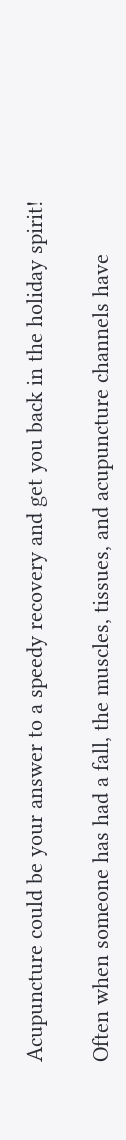Acupuncture could be your answer to a speedy recovery and get you back in the holiday spirit!

Often when someone has had a fall, the muscles, tissues, and acupuncture channels have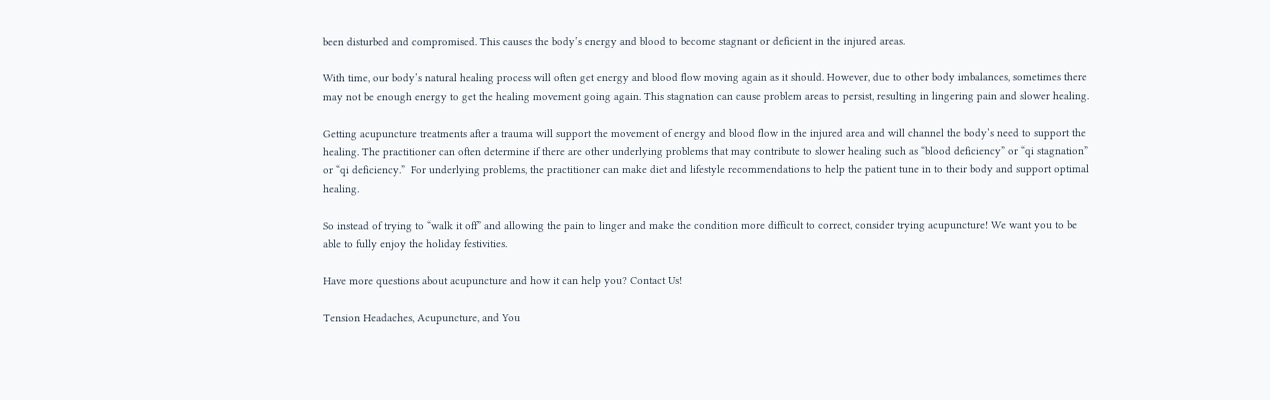been disturbed and compromised. This causes the body’s energy and blood to become stagnant or deficient in the injured areas.

With time, our body’s natural healing process will often get energy and blood flow moving again as it should. However, due to other body imbalances, sometimes there may not be enough energy to get the healing movement going again. This stagnation can cause problem areas to persist, resulting in lingering pain and slower healing.

Getting acupuncture treatments after a trauma will support the movement of energy and blood flow in the injured area and will channel the body’s need to support the healing. The practitioner can often determine if there are other underlying problems that may contribute to slower healing such as “blood deficiency” or “qi stagnation” or “qi deficiency.”  For underlying problems, the practitioner can make diet and lifestyle recommendations to help the patient tune in to their body and support optimal healing.

So instead of trying to “walk it off” and allowing the pain to linger and make the condition more difficult to correct, consider trying acupuncture! We want you to be able to fully enjoy the holiday festivities.

Have more questions about acupuncture and how it can help you? Contact Us!

Tension Headaches, Acupuncture, and You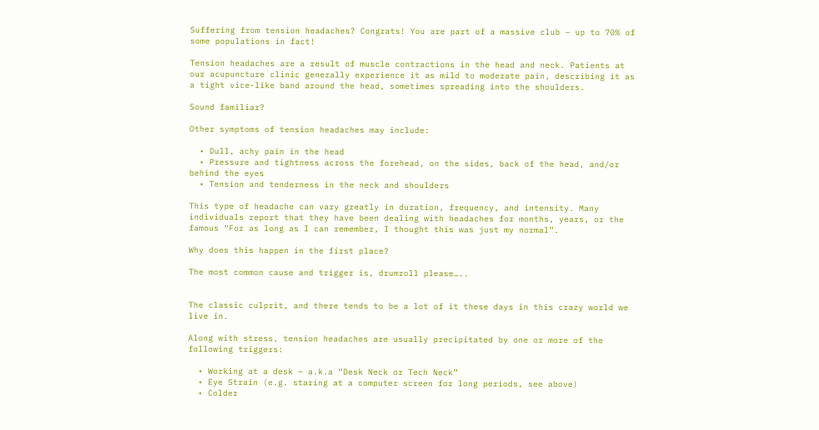Suffering from tension headaches? Congrats! You are part of a massive club – up to 70% of some populations in fact!

Tension headaches are a result of muscle contractions in the head and neck. Patients at our acupuncture clinic generally experience it as mild to moderate pain, describing it as a tight vice-like band around the head, sometimes spreading into the shoulders.

Sound familiar?

Other symptoms of tension headaches may include:

  • Dull, achy pain in the head
  • Pressure and tightness across the forehead, on the sides, back of the head, and/or behind the eyes
  • Tension and tenderness in the neck and shoulders

This type of headache can vary greatly in duration, frequency, and intensity. Many individuals report that they have been dealing with headaches for months, years, or the famous “For as long as I can remember, I thought this was just my normal”.

Why does this happen in the first place?

The most common cause and trigger is, drumroll please…..


The classic culprit, and there tends to be a lot of it these days in this crazy world we live in.

Along with stress, tension headaches are usually precipitated by one or more of the following triggers:

  • Working at a desk – a.k.a “Desk Neck or Tech Neck”
  • Eye Strain (e.g. staring at a computer screen for long periods, see above)
  • Colder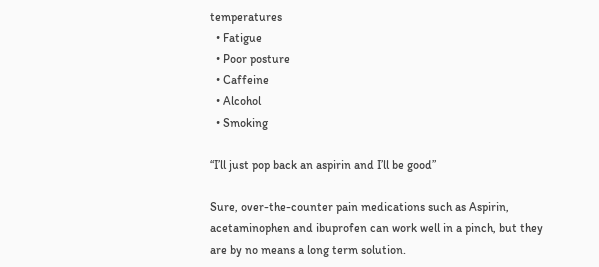temperatures
  • Fatigue
  • Poor posture
  • Caffeine
  • Alcohol
  • Smoking

“I’ll just pop back an aspirin and I’ll be good”

Sure, over-the-counter pain medications such as Aspirin, acetaminophen and ibuprofen can work well in a pinch, but they are by no means a long term solution.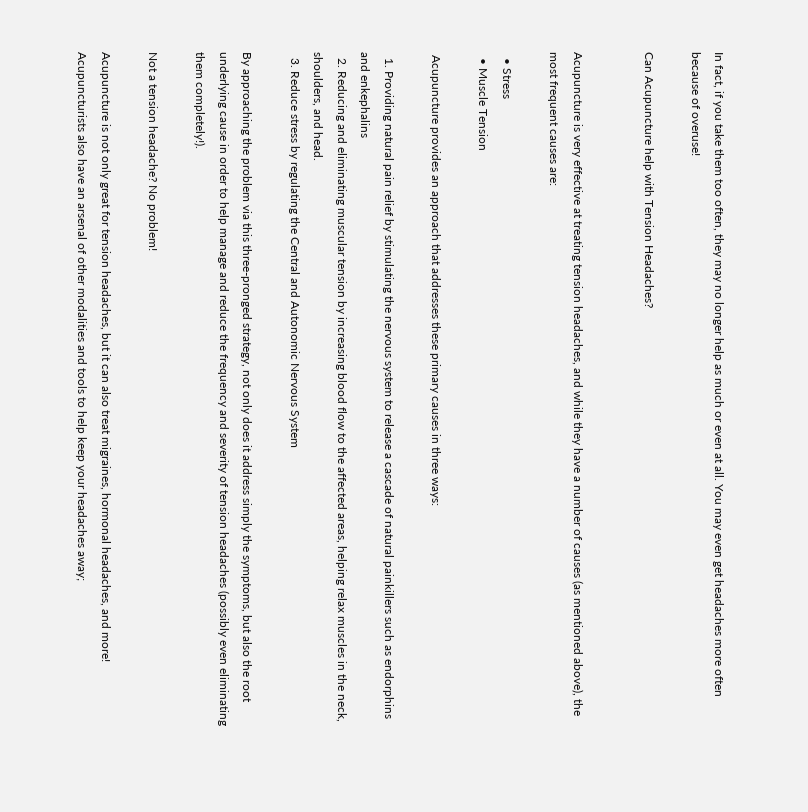In fact, if you take them too often, they may no longer help as much or even at all. You may even get headaches more often because of overuse!

Can Acupuncture help with Tension Headaches?


Acupuncture is very effective at treating tension headaches, and while they have a number of causes (as mentioned above), the most frequent causes are:

  • Stress
  • Muscle Tension

 Acupuncture provides an approach that addresses these primary causes in three ways:

  1. Providing natural pain relief by stimulating the nervous system to release a cascade of natural painkillers such as endorphins and enkephalins
  2. Reducing and eliminating muscular tension by increasing blood flow to the affected areas, helping relax muscles in the neck, shoulders, and head.
  3. Reduce stress by regulating the Central and Autonomic Nervous System

By approaching the problem via this three-pronged strategy, not only does it address simply the symptoms, but also the root underlying cause in order to help manage and reduce the frequency and severity of tension headaches (possibly even eliminating them completely!).

Not a tension headache? No problem!

Acupuncture is not only great for tension headaches, but it can also treat migraines, hormonal headaches, and more! Acupuncturists also have an arsenal of other modalities and tools to help keep your headaches away;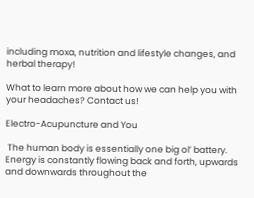including moxa, nutrition and lifestyle changes, and herbal therapy!

What to learn more about how we can help you with your headaches? Contact us!

Electro-Acupuncture and You

 The human body is essentially one big ol’ battery. Energy is constantly flowing back and forth, upwards and downwards throughout the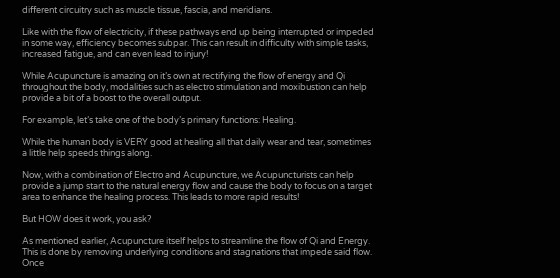different circuitry such as muscle tissue, fascia, and meridians.

Like with the flow of electricity, if these pathways end up being interrupted or impeded in some way, efficiency becomes subpar. This can result in difficulty with simple tasks, increased fatigue, and can even lead to injury!

While Acupuncture is amazing on it’s own at rectifying the flow of energy and Qi throughout the body, modalities such as electro stimulation and moxibustion can help provide a bit of a boost to the overall output.

For example, let’s take one of the body’s primary functions: Healing.

While the human body is VERY good at healing all that daily wear and tear, sometimes a little help speeds things along.

Now, with a combination of Electro and Acupuncture, we Acupuncturists can help provide a jump start to the natural energy flow and cause the body to focus on a target area to enhance the healing process. This leads to more rapid results!

But HOW does it work, you ask?

As mentioned earlier, Acupuncture itself helps to streamline the flow of Qi and Energy. This is done by removing underlying conditions and stagnations that impede said flow. Once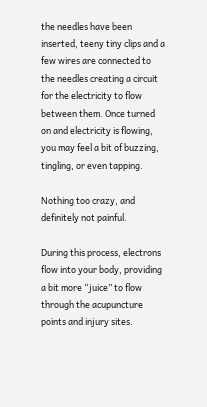the needles have been inserted, teeny tiny clips and a few wires are connected to the needles creating a circuit for the electricity to flow between them. Once turned on and electricity is flowing, you may feel a bit of buzzing, tingling, or even tapping.

Nothing too crazy, and definitely not painful.

During this process, electrons flow into your body, providing a bit more “juice” to flow through the acupuncture points and injury sites.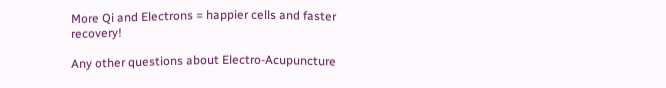More Qi and Electrons = happier cells and faster recovery!

Any other questions about Electro-Acupuncture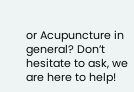or Acupuncture in general? Don’t hesitate to ask, we are here to help!